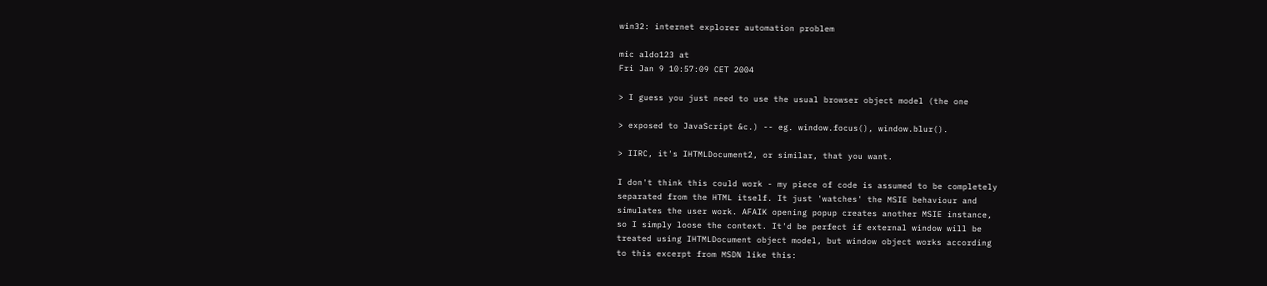win32: internet explorer automation problem

mic aldo123 at
Fri Jan 9 10:57:09 CET 2004

> I guess you just need to use the usual browser object model (the one

> exposed to JavaScript &c.) -- eg. window.focus(), window.blur().

> IIRC, it's IHTMLDocument2, or similar, that you want.

I don't think this could work - my piece of code is assumed to be completely
separated from the HTML itself. It just 'watches' the MSIE behaviour and
simulates the user work. AFAIK opening popup creates another MSIE instance,
so I simply loose the context. It'd be perfect if external window will be
treated using IHTMLDocument object model, but window object works according
to this excerpt from MSDN like this: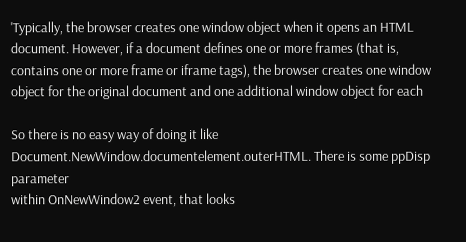'Typically, the browser creates one window object when it opens an HTML
document. However, if a document defines one or more frames (that is,
contains one or more frame or iframe tags), the browser creates one window
object for the original document and one additional window object for each

So there is no easy way of doing it like
Document.NewWindow.documentelement.outerHTML. There is some ppDisp parameter
within OnNewWindow2 event, that looks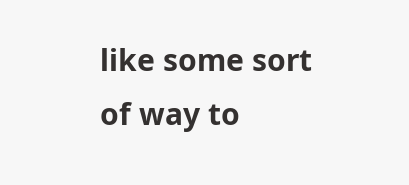like some sort of way to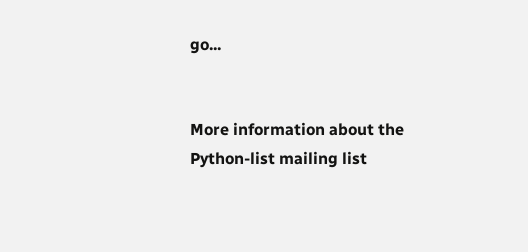go...


More information about the Python-list mailing list